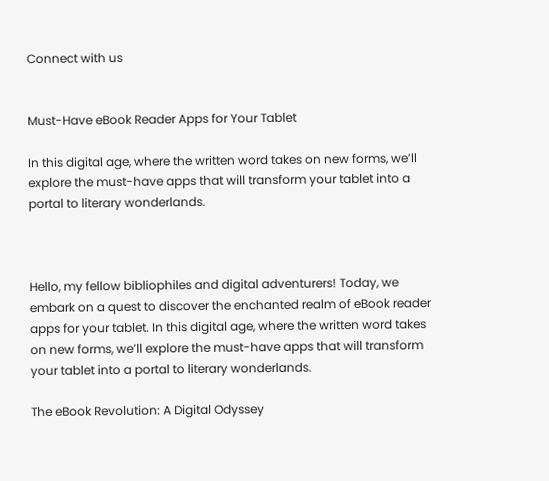Connect with us


Must-Have eBook Reader Apps for Your Tablet

In this digital age, where the written word takes on new forms, we’ll explore the must-have apps that will transform your tablet into a portal to literary wonderlands.



Hello, my fellow bibliophiles and digital adventurers! Today, we embark on a quest to discover the enchanted realm of eBook reader apps for your tablet. In this digital age, where the written word takes on new forms, we’ll explore the must-have apps that will transform your tablet into a portal to literary wonderlands.

The eBook Revolution: A Digital Odyssey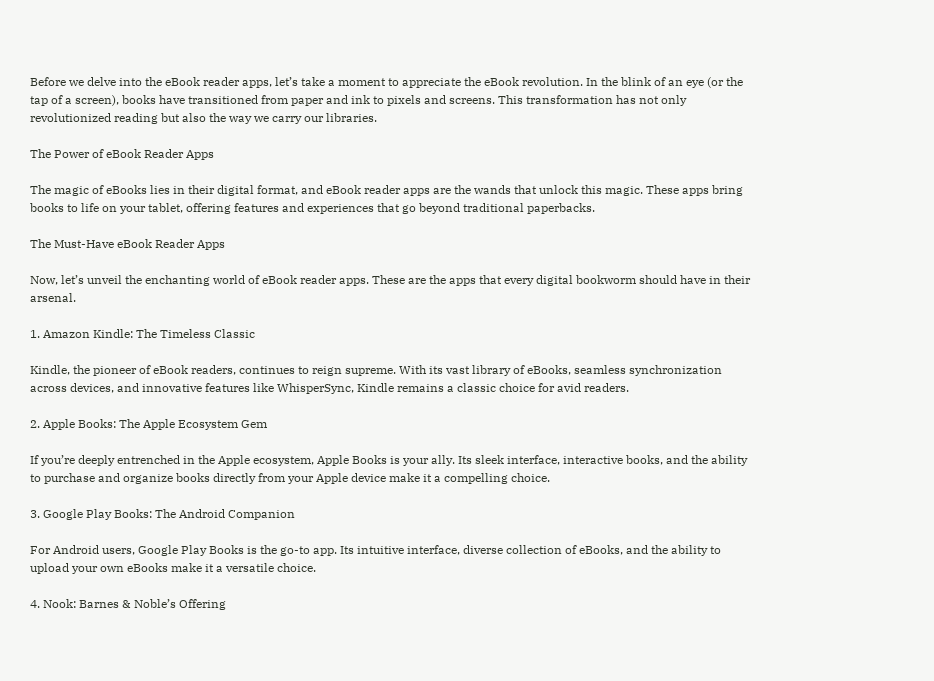Before we delve into the eBook reader apps, let’s take a moment to appreciate the eBook revolution. In the blink of an eye (or the tap of a screen), books have transitioned from paper and ink to pixels and screens. This transformation has not only revolutionized reading but also the way we carry our libraries.

The Power of eBook Reader Apps

The magic of eBooks lies in their digital format, and eBook reader apps are the wands that unlock this magic. These apps bring books to life on your tablet, offering features and experiences that go beyond traditional paperbacks.

The Must-Have eBook Reader Apps

Now, let’s unveil the enchanting world of eBook reader apps. These are the apps that every digital bookworm should have in their arsenal.

1. Amazon Kindle: The Timeless Classic

Kindle, the pioneer of eBook readers, continues to reign supreme. With its vast library of eBooks, seamless synchronization across devices, and innovative features like WhisperSync, Kindle remains a classic choice for avid readers.

2. Apple Books: The Apple Ecosystem Gem

If you’re deeply entrenched in the Apple ecosystem, Apple Books is your ally. Its sleek interface, interactive books, and the ability to purchase and organize books directly from your Apple device make it a compelling choice.

3. Google Play Books: The Android Companion

For Android users, Google Play Books is the go-to app. Its intuitive interface, diverse collection of eBooks, and the ability to upload your own eBooks make it a versatile choice.

4. Nook: Barnes & Noble’s Offering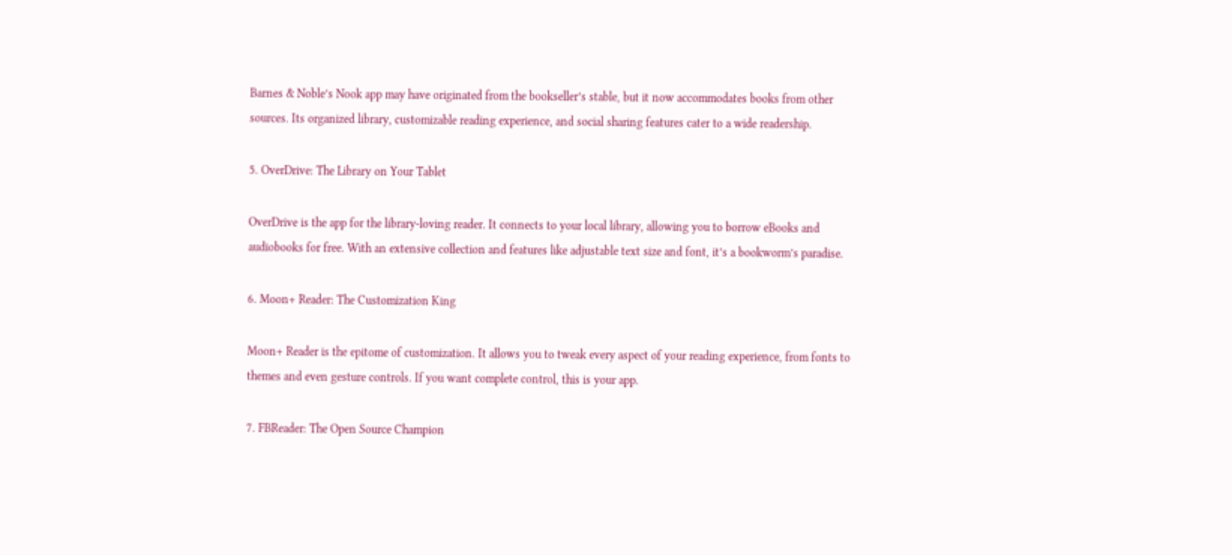Barnes & Noble’s Nook app may have originated from the bookseller’s stable, but it now accommodates books from other sources. Its organized library, customizable reading experience, and social sharing features cater to a wide readership.

5. OverDrive: The Library on Your Tablet

OverDrive is the app for the library-loving reader. It connects to your local library, allowing you to borrow eBooks and audiobooks for free. With an extensive collection and features like adjustable text size and font, it’s a bookworm’s paradise.

6. Moon+ Reader: The Customization King

Moon+ Reader is the epitome of customization. It allows you to tweak every aspect of your reading experience, from fonts to themes and even gesture controls. If you want complete control, this is your app.

7. FBReader: The Open Source Champion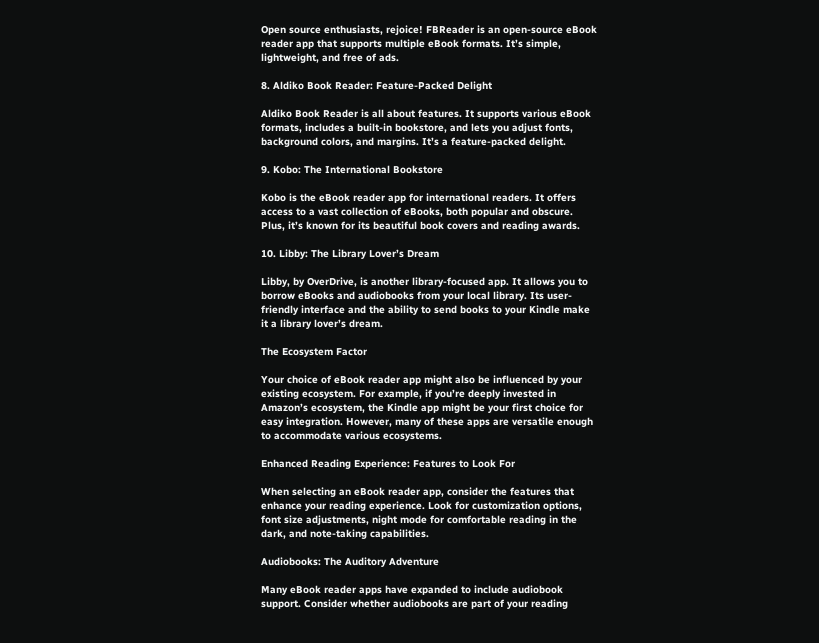Open source enthusiasts, rejoice! FBReader is an open-source eBook reader app that supports multiple eBook formats. It’s simple, lightweight, and free of ads.

8. Aldiko Book Reader: Feature-Packed Delight

Aldiko Book Reader is all about features. It supports various eBook formats, includes a built-in bookstore, and lets you adjust fonts, background colors, and margins. It’s a feature-packed delight.

9. Kobo: The International Bookstore

Kobo is the eBook reader app for international readers. It offers access to a vast collection of eBooks, both popular and obscure. Plus, it’s known for its beautiful book covers and reading awards.

10. Libby: The Library Lover’s Dream

Libby, by OverDrive, is another library-focused app. It allows you to borrow eBooks and audiobooks from your local library. Its user-friendly interface and the ability to send books to your Kindle make it a library lover’s dream.

The Ecosystem Factor

Your choice of eBook reader app might also be influenced by your existing ecosystem. For example, if you’re deeply invested in Amazon’s ecosystem, the Kindle app might be your first choice for easy integration. However, many of these apps are versatile enough to accommodate various ecosystems.

Enhanced Reading Experience: Features to Look For

When selecting an eBook reader app, consider the features that enhance your reading experience. Look for customization options, font size adjustments, night mode for comfortable reading in the dark, and note-taking capabilities.

Audiobooks: The Auditory Adventure

Many eBook reader apps have expanded to include audiobook support. Consider whether audiobooks are part of your reading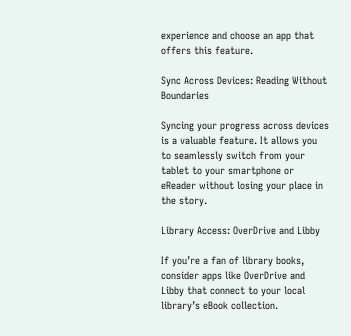experience and choose an app that offers this feature.

Sync Across Devices: Reading Without Boundaries

Syncing your progress across devices is a valuable feature. It allows you to seamlessly switch from your tablet to your smartphone or eReader without losing your place in the story.

Library Access: OverDrive and Libby

If you’re a fan of library books, consider apps like OverDrive and Libby that connect to your local library’s eBook collection.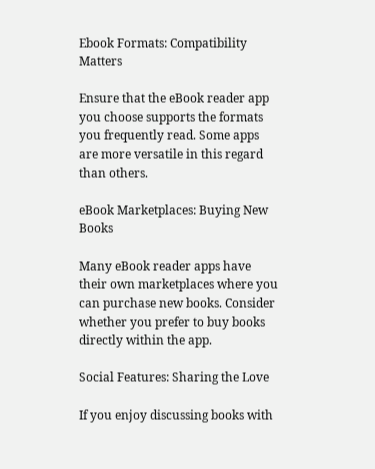Ebook Formats: Compatibility Matters

Ensure that the eBook reader app you choose supports the formats you frequently read. Some apps are more versatile in this regard than others.

eBook Marketplaces: Buying New Books

Many eBook reader apps have their own marketplaces where you can purchase new books. Consider whether you prefer to buy books directly within the app.

Social Features: Sharing the Love

If you enjoy discussing books with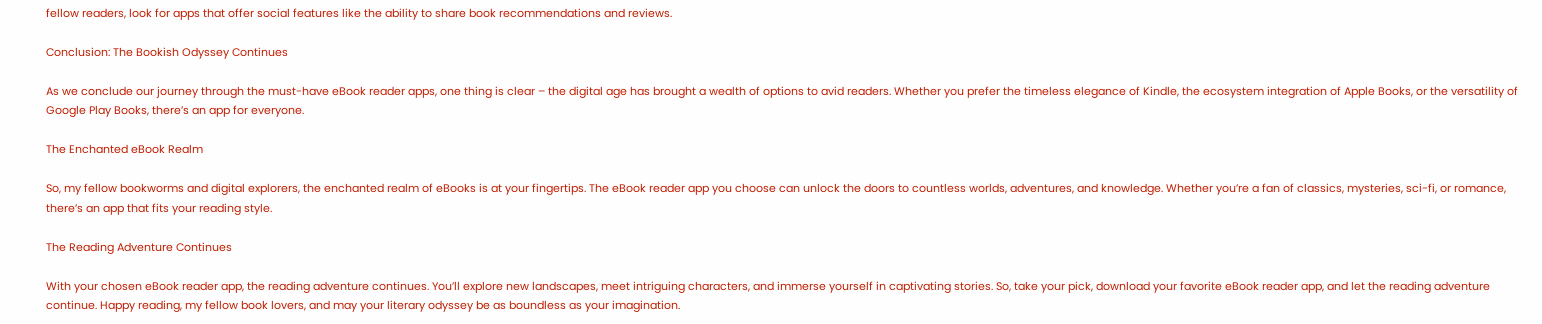fellow readers, look for apps that offer social features like the ability to share book recommendations and reviews.

Conclusion: The Bookish Odyssey Continues

As we conclude our journey through the must-have eBook reader apps, one thing is clear – the digital age has brought a wealth of options to avid readers. Whether you prefer the timeless elegance of Kindle, the ecosystem integration of Apple Books, or the versatility of Google Play Books, there’s an app for everyone.

The Enchanted eBook Realm

So, my fellow bookworms and digital explorers, the enchanted realm of eBooks is at your fingertips. The eBook reader app you choose can unlock the doors to countless worlds, adventures, and knowledge. Whether you’re a fan of classics, mysteries, sci-fi, or romance, there’s an app that fits your reading style.

The Reading Adventure Continues

With your chosen eBook reader app, the reading adventure continues. You’ll explore new landscapes, meet intriguing characters, and immerse yourself in captivating stories. So, take your pick, download your favorite eBook reader app, and let the reading adventure continue. Happy reading, my fellow book lovers, and may your literary odyssey be as boundless as your imagination.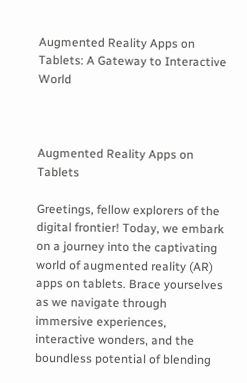Augmented Reality Apps on Tablets: A Gateway to Interactive World



Augmented Reality Apps on Tablets

Greetings, fellow explorers of the digital frontier! Today, we embark on a journey into the captivating world of augmented reality (AR) apps on tablets. Brace yourselves as we navigate through immersive experiences, interactive wonders, and the boundless potential of blending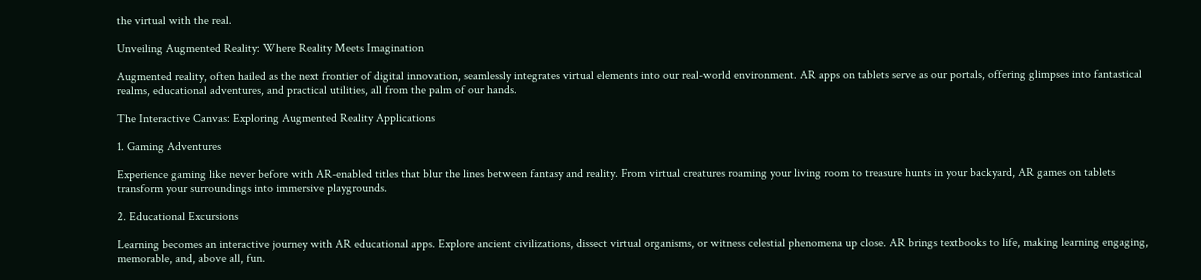the virtual with the real.

Unveiling Augmented Reality: Where Reality Meets Imagination

Augmented reality, often hailed as the next frontier of digital innovation, seamlessly integrates virtual elements into our real-world environment. AR apps on tablets serve as our portals, offering glimpses into fantastical realms, educational adventures, and practical utilities, all from the palm of our hands.

The Interactive Canvas: Exploring Augmented Reality Applications

1. Gaming Adventures

Experience gaming like never before with AR-enabled titles that blur the lines between fantasy and reality. From virtual creatures roaming your living room to treasure hunts in your backyard, AR games on tablets transform your surroundings into immersive playgrounds.

2. Educational Excursions

Learning becomes an interactive journey with AR educational apps. Explore ancient civilizations, dissect virtual organisms, or witness celestial phenomena up close. AR brings textbooks to life, making learning engaging, memorable, and, above all, fun.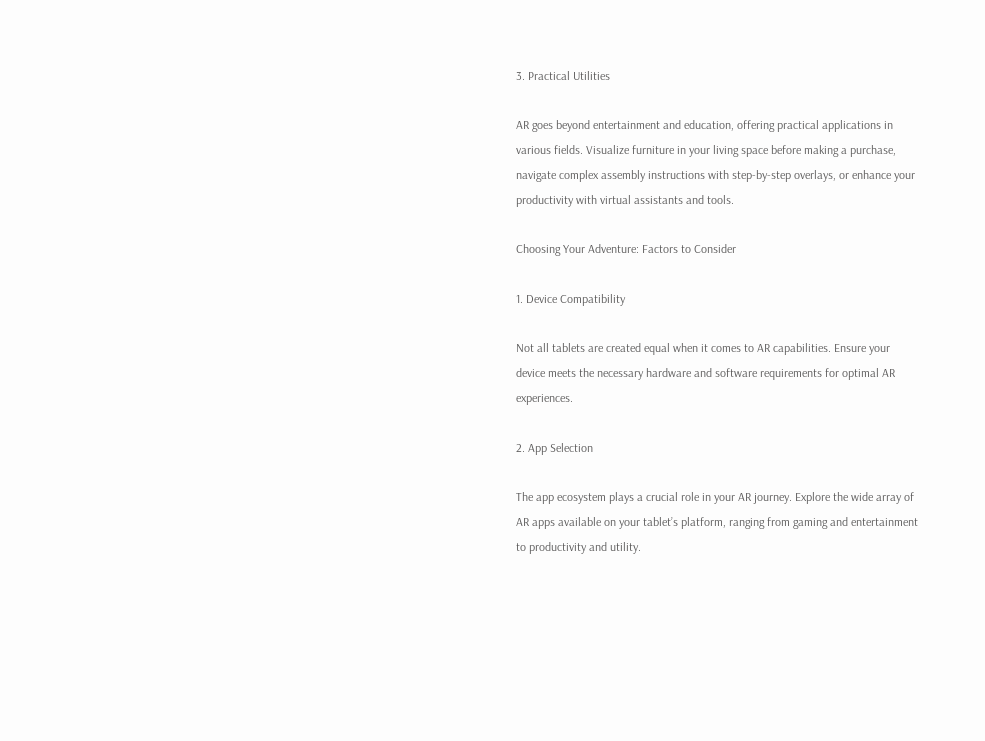3. Practical Utilities

AR goes beyond entertainment and education, offering practical applications in various fields. Visualize furniture in your living space before making a purchase, navigate complex assembly instructions with step-by-step overlays, or enhance your productivity with virtual assistants and tools.

Choosing Your Adventure: Factors to Consider

1. Device Compatibility

Not all tablets are created equal when it comes to AR capabilities. Ensure your device meets the necessary hardware and software requirements for optimal AR experiences.

2. App Selection

The app ecosystem plays a crucial role in your AR journey. Explore the wide array of AR apps available on your tablet’s platform, ranging from gaming and entertainment to productivity and utility.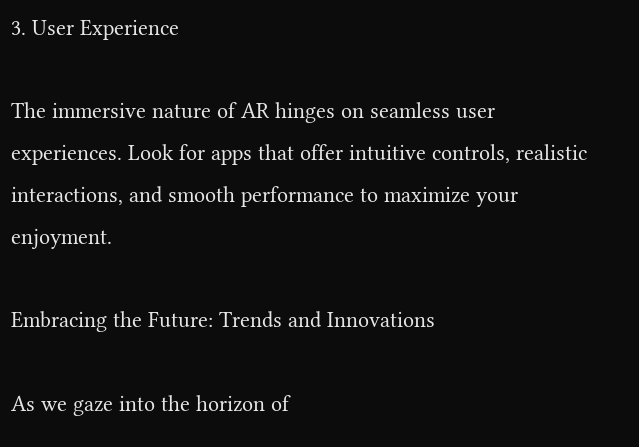3. User Experience

The immersive nature of AR hinges on seamless user experiences. Look for apps that offer intuitive controls, realistic interactions, and smooth performance to maximize your enjoyment.

Embracing the Future: Trends and Innovations

As we gaze into the horizon of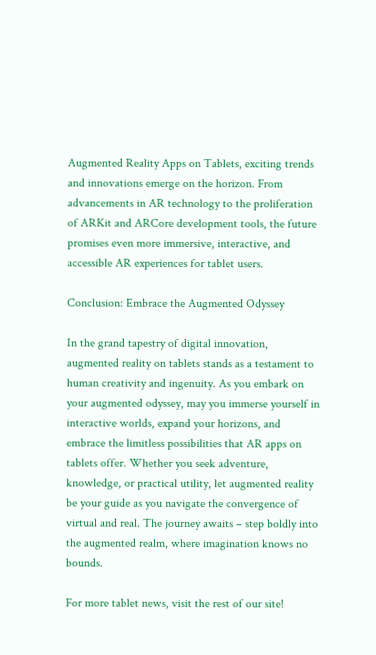Augmented Reality Apps on Tablets, exciting trends and innovations emerge on the horizon. From advancements in AR technology to the proliferation of ARKit and ARCore development tools, the future promises even more immersive, interactive, and accessible AR experiences for tablet users.

Conclusion: Embrace the Augmented Odyssey

In the grand tapestry of digital innovation, augmented reality on tablets stands as a testament to human creativity and ingenuity. As you embark on your augmented odyssey, may you immerse yourself in interactive worlds, expand your horizons, and embrace the limitless possibilities that AR apps on tablets offer. Whether you seek adventure, knowledge, or practical utility, let augmented reality be your guide as you navigate the convergence of virtual and real. The journey awaits – step boldly into the augmented realm, where imagination knows no bounds.

For more tablet news, visit the rest of our site!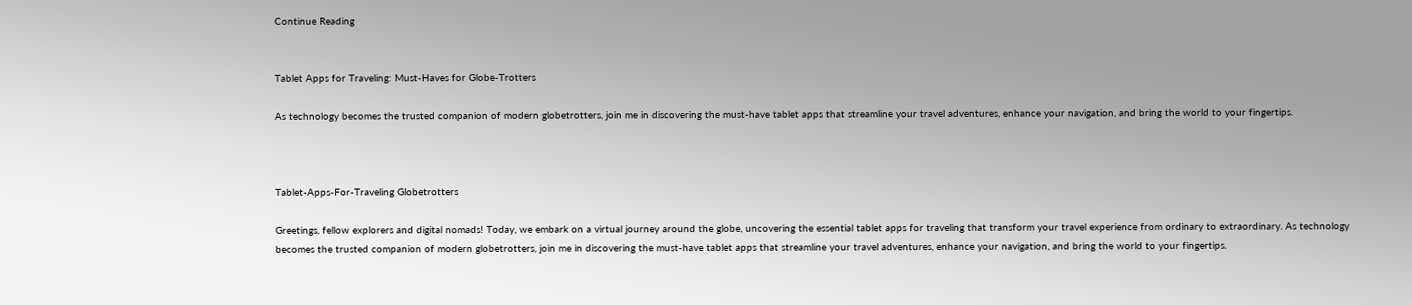Continue Reading


Tablet Apps for Traveling: Must-Haves for Globe-Trotters

As technology becomes the trusted companion of modern globetrotters, join me in discovering the must-have tablet apps that streamline your travel adventures, enhance your navigation, and bring the world to your fingertips.



Tablet-Apps-For-Traveling Globetrotters

Greetings, fellow explorers and digital nomads! Today, we embark on a virtual journey around the globe, uncovering the essential tablet apps for traveling that transform your travel experience from ordinary to extraordinary. As technology becomes the trusted companion of modern globetrotters, join me in discovering the must-have tablet apps that streamline your travel adventures, enhance your navigation, and bring the world to your fingertips.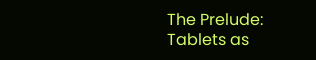The Prelude: Tablets as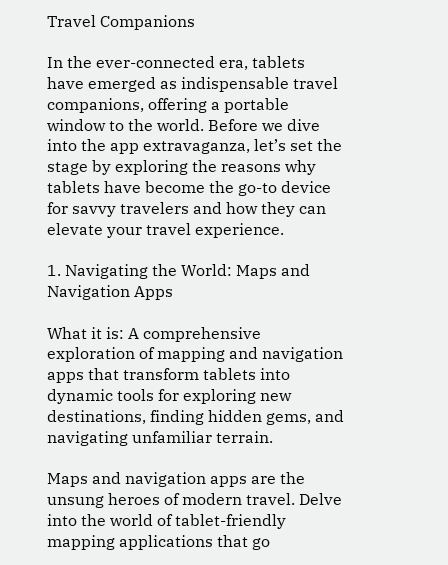Travel Companions

In the ever-connected era, tablets have emerged as indispensable travel companions, offering a portable window to the world. Before we dive into the app extravaganza, let’s set the stage by exploring the reasons why tablets have become the go-to device for savvy travelers and how they can elevate your travel experience.

1. Navigating the World: Maps and Navigation Apps

What it is: A comprehensive exploration of mapping and navigation apps that transform tablets into dynamic tools for exploring new destinations, finding hidden gems, and navigating unfamiliar terrain.

Maps and navigation apps are the unsung heroes of modern travel. Delve into the world of tablet-friendly mapping applications that go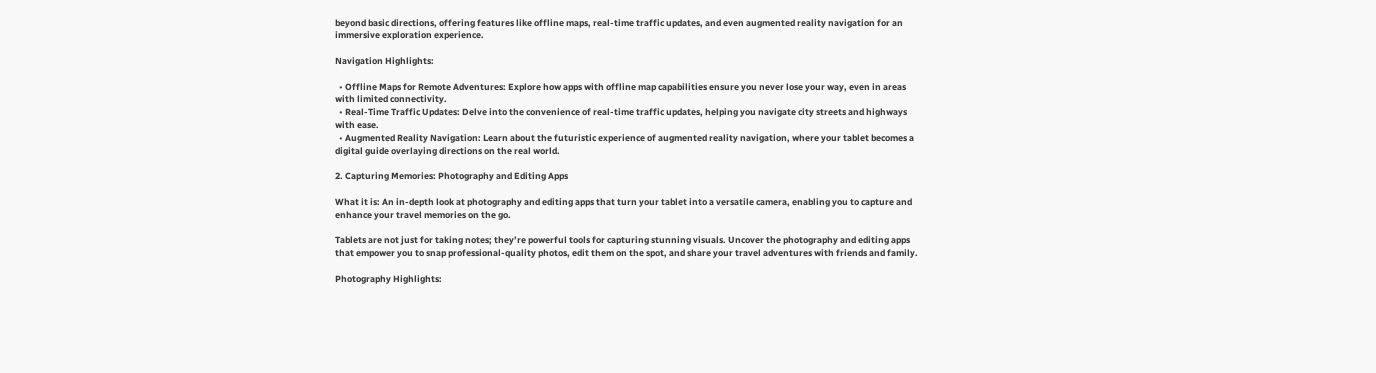beyond basic directions, offering features like offline maps, real-time traffic updates, and even augmented reality navigation for an immersive exploration experience.

Navigation Highlights:

  • Offline Maps for Remote Adventures: Explore how apps with offline map capabilities ensure you never lose your way, even in areas with limited connectivity.
  • Real-Time Traffic Updates: Delve into the convenience of real-time traffic updates, helping you navigate city streets and highways with ease.
  • Augmented Reality Navigation: Learn about the futuristic experience of augmented reality navigation, where your tablet becomes a digital guide overlaying directions on the real world.

2. Capturing Memories: Photography and Editing Apps

What it is: An in-depth look at photography and editing apps that turn your tablet into a versatile camera, enabling you to capture and enhance your travel memories on the go.

Tablets are not just for taking notes; they’re powerful tools for capturing stunning visuals. Uncover the photography and editing apps that empower you to snap professional-quality photos, edit them on the spot, and share your travel adventures with friends and family.

Photography Highlights: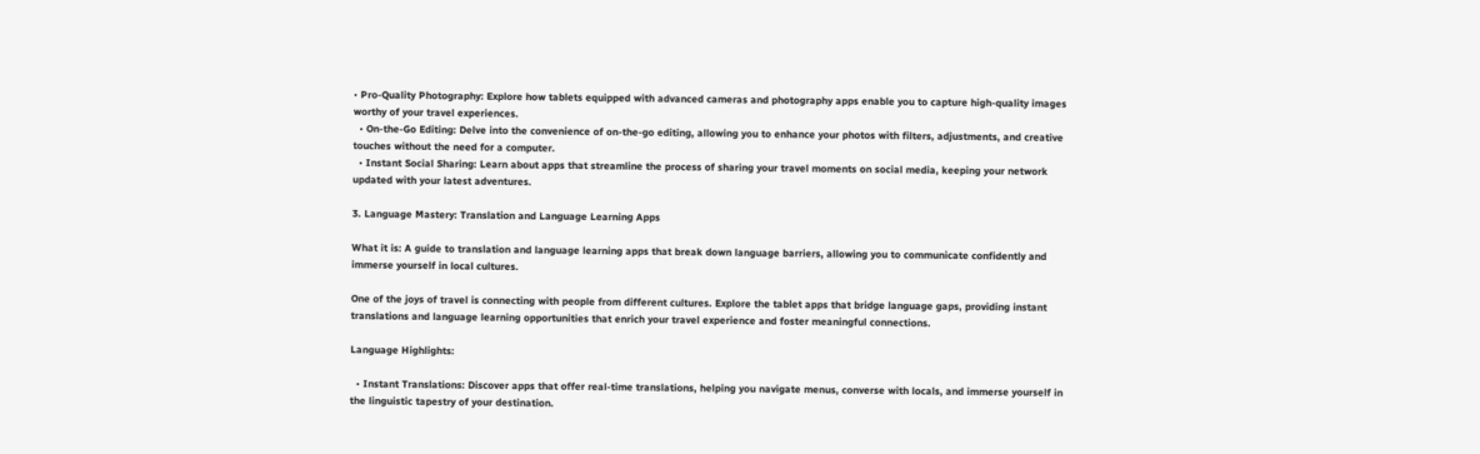• Pro-Quality Photography: Explore how tablets equipped with advanced cameras and photography apps enable you to capture high-quality images worthy of your travel experiences.
  • On-the-Go Editing: Delve into the convenience of on-the-go editing, allowing you to enhance your photos with filters, adjustments, and creative touches without the need for a computer.
  • Instant Social Sharing: Learn about apps that streamline the process of sharing your travel moments on social media, keeping your network updated with your latest adventures.

3. Language Mastery: Translation and Language Learning Apps

What it is: A guide to translation and language learning apps that break down language barriers, allowing you to communicate confidently and immerse yourself in local cultures.

One of the joys of travel is connecting with people from different cultures. Explore the tablet apps that bridge language gaps, providing instant translations and language learning opportunities that enrich your travel experience and foster meaningful connections.

Language Highlights:

  • Instant Translations: Discover apps that offer real-time translations, helping you navigate menus, converse with locals, and immerse yourself in the linguistic tapestry of your destination.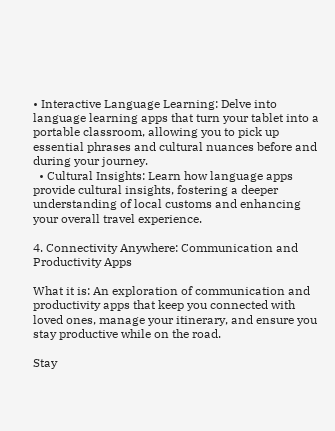• Interactive Language Learning: Delve into language learning apps that turn your tablet into a portable classroom, allowing you to pick up essential phrases and cultural nuances before and during your journey.
  • Cultural Insights: Learn how language apps provide cultural insights, fostering a deeper understanding of local customs and enhancing your overall travel experience.

4. Connectivity Anywhere: Communication and Productivity Apps

What it is: An exploration of communication and productivity apps that keep you connected with loved ones, manage your itinerary, and ensure you stay productive while on the road.

Stay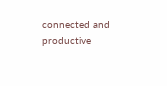connected and productive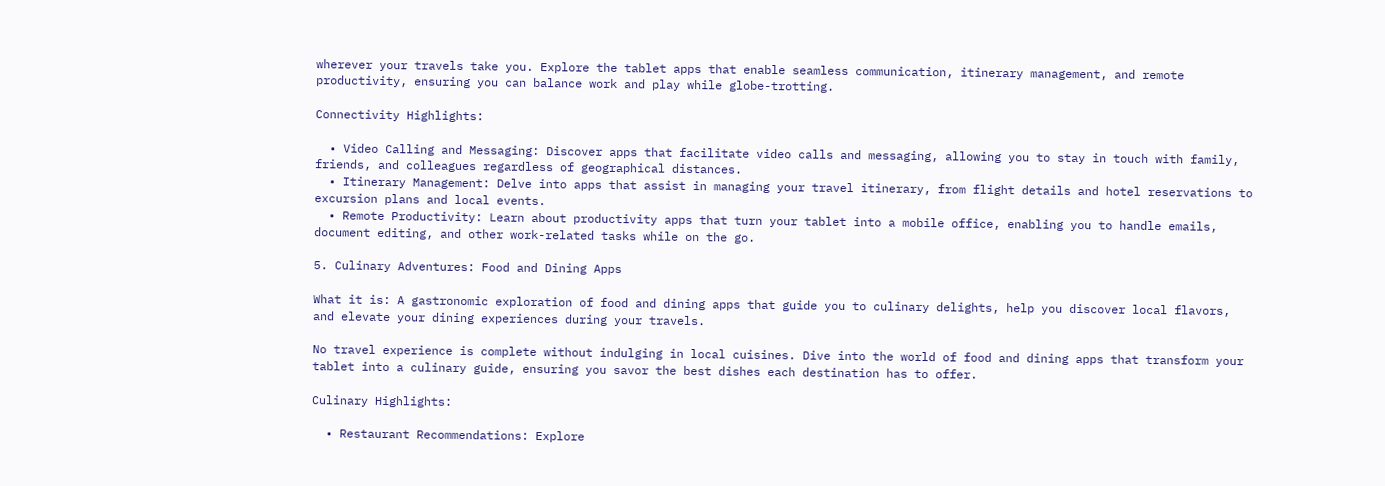wherever your travels take you. Explore the tablet apps that enable seamless communication, itinerary management, and remote productivity, ensuring you can balance work and play while globe-trotting.

Connectivity Highlights:

  • Video Calling and Messaging: Discover apps that facilitate video calls and messaging, allowing you to stay in touch with family, friends, and colleagues regardless of geographical distances.
  • Itinerary Management: Delve into apps that assist in managing your travel itinerary, from flight details and hotel reservations to excursion plans and local events.
  • Remote Productivity: Learn about productivity apps that turn your tablet into a mobile office, enabling you to handle emails, document editing, and other work-related tasks while on the go.

5. Culinary Adventures: Food and Dining Apps

What it is: A gastronomic exploration of food and dining apps that guide you to culinary delights, help you discover local flavors, and elevate your dining experiences during your travels.

No travel experience is complete without indulging in local cuisines. Dive into the world of food and dining apps that transform your tablet into a culinary guide, ensuring you savor the best dishes each destination has to offer.

Culinary Highlights:

  • Restaurant Recommendations: Explore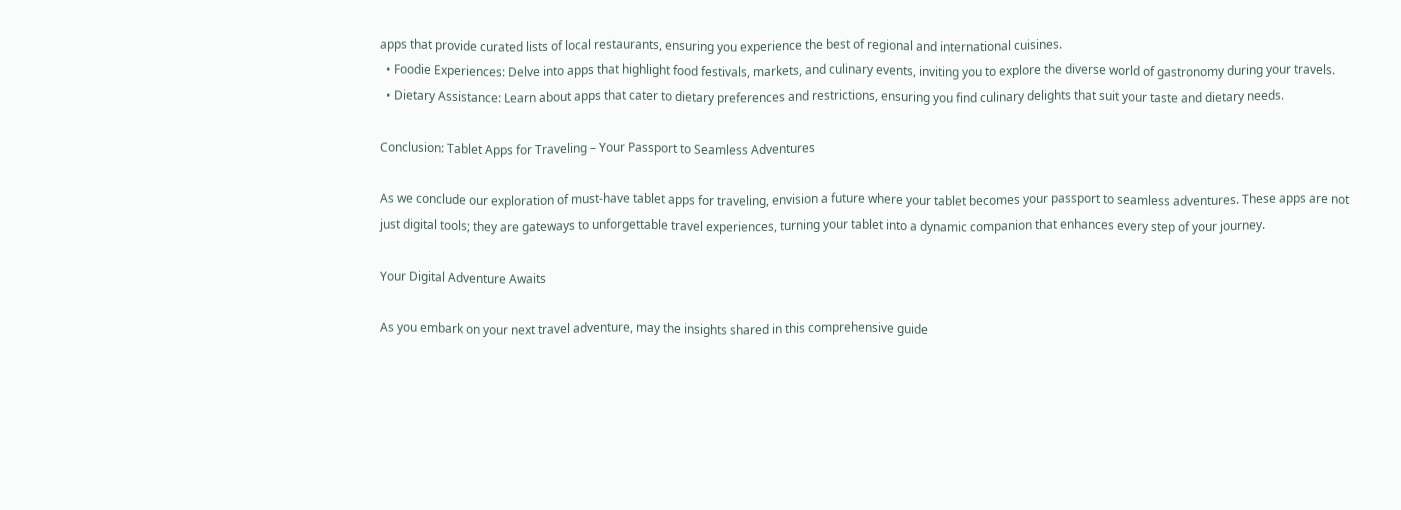apps that provide curated lists of local restaurants, ensuring you experience the best of regional and international cuisines.
  • Foodie Experiences: Delve into apps that highlight food festivals, markets, and culinary events, inviting you to explore the diverse world of gastronomy during your travels.
  • Dietary Assistance: Learn about apps that cater to dietary preferences and restrictions, ensuring you find culinary delights that suit your taste and dietary needs.

Conclusion: Tablet Apps for Traveling – Your Passport to Seamless Adventures

As we conclude our exploration of must-have tablet apps for traveling, envision a future where your tablet becomes your passport to seamless adventures. These apps are not just digital tools; they are gateways to unforgettable travel experiences, turning your tablet into a dynamic companion that enhances every step of your journey.

Your Digital Adventure Awaits

As you embark on your next travel adventure, may the insights shared in this comprehensive guide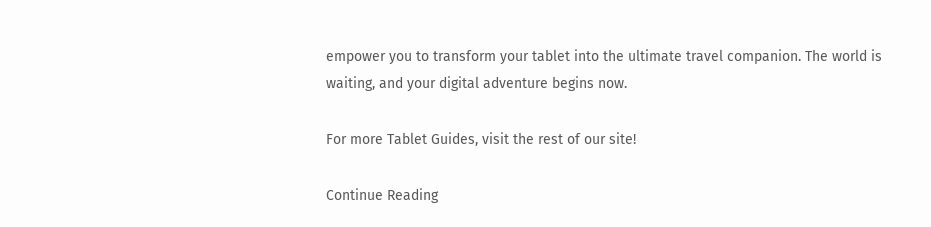empower you to transform your tablet into the ultimate travel companion. The world is waiting, and your digital adventure begins now.

For more Tablet Guides, visit the rest of our site!

Continue Reading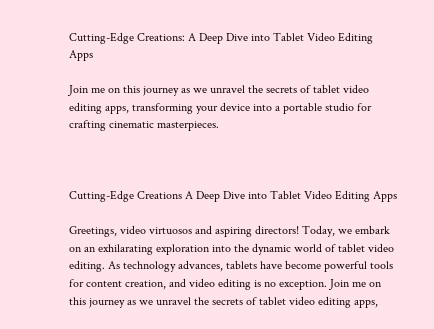Cutting-Edge Creations: A Deep Dive into Tablet Video Editing Apps

Join me on this journey as we unravel the secrets of tablet video editing apps, transforming your device into a portable studio for crafting cinematic masterpieces.



Cutting-Edge Creations A Deep Dive into Tablet Video Editing Apps

Greetings, video virtuosos and aspiring directors! Today, we embark on an exhilarating exploration into the dynamic world of tablet video editing. As technology advances, tablets have become powerful tools for content creation, and video editing is no exception. Join me on this journey as we unravel the secrets of tablet video editing apps,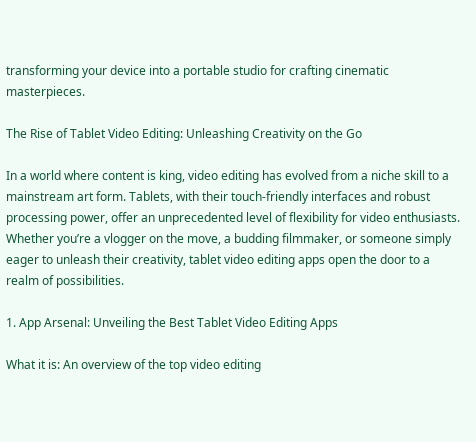transforming your device into a portable studio for crafting cinematic masterpieces.

The Rise of Tablet Video Editing: Unleashing Creativity on the Go

In a world where content is king, video editing has evolved from a niche skill to a mainstream art form. Tablets, with their touch-friendly interfaces and robust processing power, offer an unprecedented level of flexibility for video enthusiasts. Whether you’re a vlogger on the move, a budding filmmaker, or someone simply eager to unleash their creativity, tablet video editing apps open the door to a realm of possibilities.

1. App Arsenal: Unveiling the Best Tablet Video Editing Apps

What it is: An overview of the top video editing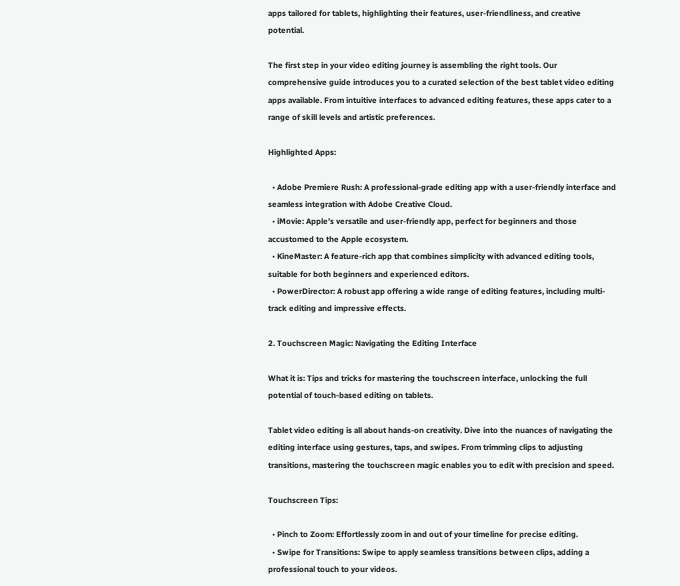apps tailored for tablets, highlighting their features, user-friendliness, and creative potential.

The first step in your video editing journey is assembling the right tools. Our comprehensive guide introduces you to a curated selection of the best tablet video editing apps available. From intuitive interfaces to advanced editing features, these apps cater to a range of skill levels and artistic preferences.

Highlighted Apps:

  • Adobe Premiere Rush: A professional-grade editing app with a user-friendly interface and seamless integration with Adobe Creative Cloud.
  • iMovie: Apple’s versatile and user-friendly app, perfect for beginners and those accustomed to the Apple ecosystem.
  • KineMaster: A feature-rich app that combines simplicity with advanced editing tools, suitable for both beginners and experienced editors.
  • PowerDirector: A robust app offering a wide range of editing features, including multi-track editing and impressive effects.

2. Touchscreen Magic: Navigating the Editing Interface

What it is: Tips and tricks for mastering the touchscreen interface, unlocking the full potential of touch-based editing on tablets.

Tablet video editing is all about hands-on creativity. Dive into the nuances of navigating the editing interface using gestures, taps, and swipes. From trimming clips to adjusting transitions, mastering the touchscreen magic enables you to edit with precision and speed.

Touchscreen Tips:

  • Pinch to Zoom: Effortlessly zoom in and out of your timeline for precise editing.
  • Swipe for Transitions: Swipe to apply seamless transitions between clips, adding a professional touch to your videos.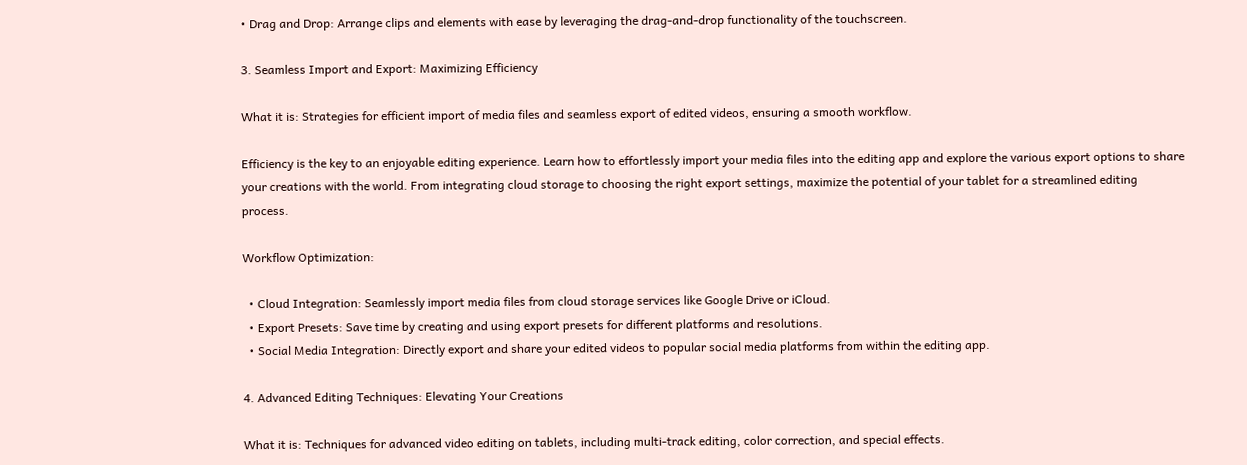• Drag and Drop: Arrange clips and elements with ease by leveraging the drag-and-drop functionality of the touchscreen.

3. Seamless Import and Export: Maximizing Efficiency

What it is: Strategies for efficient import of media files and seamless export of edited videos, ensuring a smooth workflow.

Efficiency is the key to an enjoyable editing experience. Learn how to effortlessly import your media files into the editing app and explore the various export options to share your creations with the world. From integrating cloud storage to choosing the right export settings, maximize the potential of your tablet for a streamlined editing process.

Workflow Optimization:

  • Cloud Integration: Seamlessly import media files from cloud storage services like Google Drive or iCloud.
  • Export Presets: Save time by creating and using export presets for different platforms and resolutions.
  • Social Media Integration: Directly export and share your edited videos to popular social media platforms from within the editing app.

4. Advanced Editing Techniques: Elevating Your Creations

What it is: Techniques for advanced video editing on tablets, including multi-track editing, color correction, and special effects.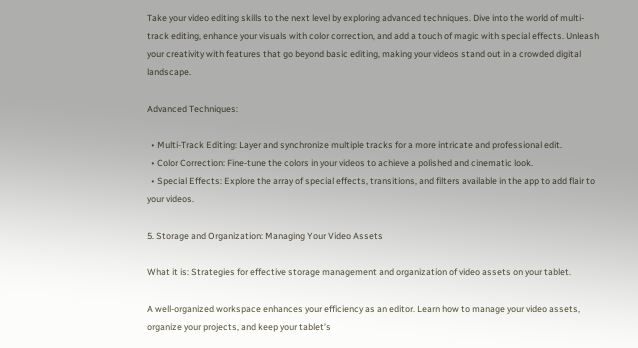Take your video editing skills to the next level by exploring advanced techniques. Dive into the world of multi-track editing, enhance your visuals with color correction, and add a touch of magic with special effects. Unleash your creativity with features that go beyond basic editing, making your videos stand out in a crowded digital landscape.

Advanced Techniques:

  • Multi-Track Editing: Layer and synchronize multiple tracks for a more intricate and professional edit.
  • Color Correction: Fine-tune the colors in your videos to achieve a polished and cinematic look.
  • Special Effects: Explore the array of special effects, transitions, and filters available in the app to add flair to your videos.

5. Storage and Organization: Managing Your Video Assets

What it is: Strategies for effective storage management and organization of video assets on your tablet.

A well-organized workspace enhances your efficiency as an editor. Learn how to manage your video assets, organize your projects, and keep your tablet’s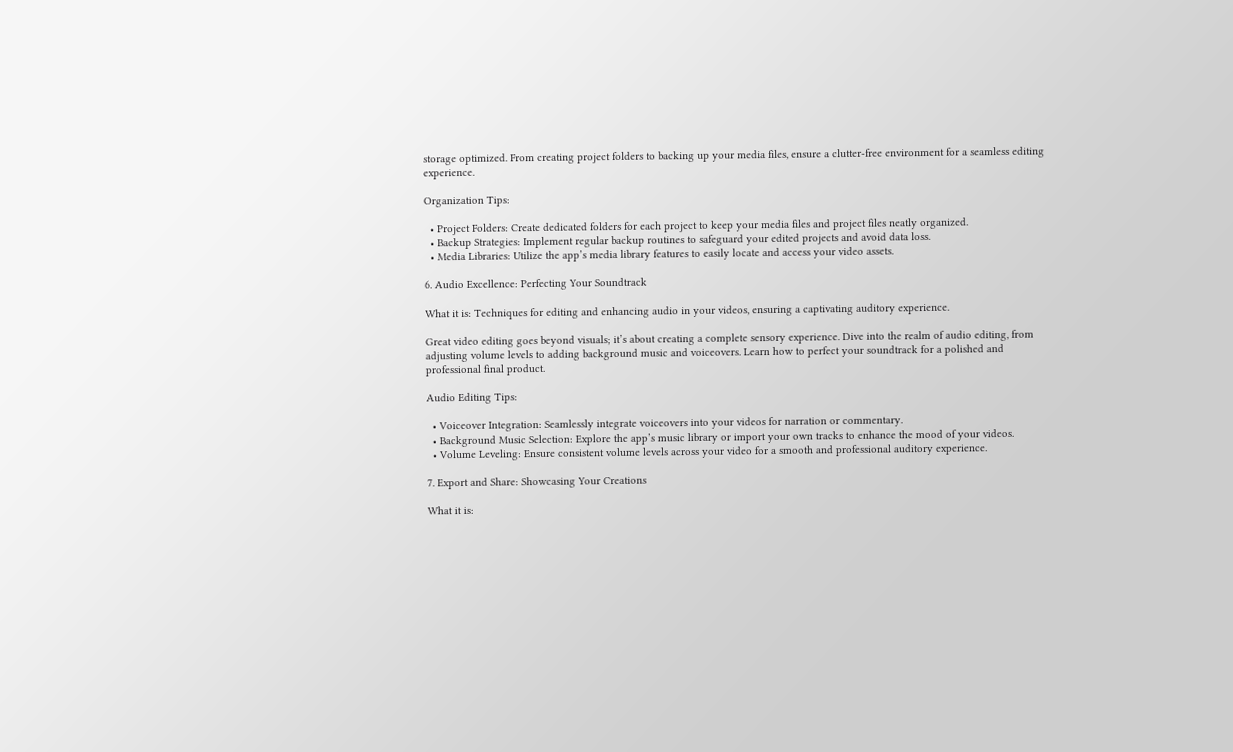storage optimized. From creating project folders to backing up your media files, ensure a clutter-free environment for a seamless editing experience.

Organization Tips:

  • Project Folders: Create dedicated folders for each project to keep your media files and project files neatly organized.
  • Backup Strategies: Implement regular backup routines to safeguard your edited projects and avoid data loss.
  • Media Libraries: Utilize the app’s media library features to easily locate and access your video assets.

6. Audio Excellence: Perfecting Your Soundtrack

What it is: Techniques for editing and enhancing audio in your videos, ensuring a captivating auditory experience.

Great video editing goes beyond visuals; it’s about creating a complete sensory experience. Dive into the realm of audio editing, from adjusting volume levels to adding background music and voiceovers. Learn how to perfect your soundtrack for a polished and professional final product.

Audio Editing Tips:

  • Voiceover Integration: Seamlessly integrate voiceovers into your videos for narration or commentary.
  • Background Music Selection: Explore the app’s music library or import your own tracks to enhance the mood of your videos.
  • Volume Leveling: Ensure consistent volume levels across your video for a smooth and professional auditory experience.

7. Export and Share: Showcasing Your Creations

What it is: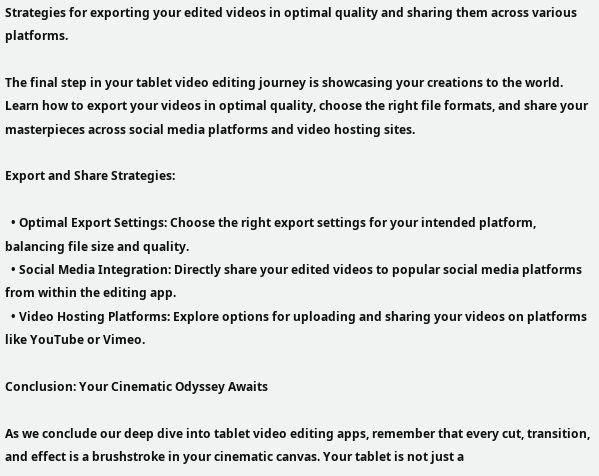Strategies for exporting your edited videos in optimal quality and sharing them across various platforms.

The final step in your tablet video editing journey is showcasing your creations to the world. Learn how to export your videos in optimal quality, choose the right file formats, and share your masterpieces across social media platforms and video hosting sites.

Export and Share Strategies:

  • Optimal Export Settings: Choose the right export settings for your intended platform, balancing file size and quality.
  • Social Media Integration: Directly share your edited videos to popular social media platforms from within the editing app.
  • Video Hosting Platforms: Explore options for uploading and sharing your videos on platforms like YouTube or Vimeo.

Conclusion: Your Cinematic Odyssey Awaits

As we conclude our deep dive into tablet video editing apps, remember that every cut, transition, and effect is a brushstroke in your cinematic canvas. Your tablet is not just a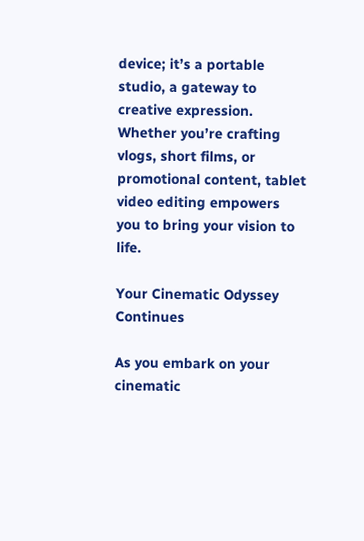device; it’s a portable studio, a gateway to creative expression. Whether you’re crafting vlogs, short films, or promotional content, tablet video editing empowers you to bring your vision to life.

Your Cinematic Odyssey Continues

As you embark on your cinematic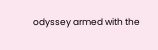odyssey armed with the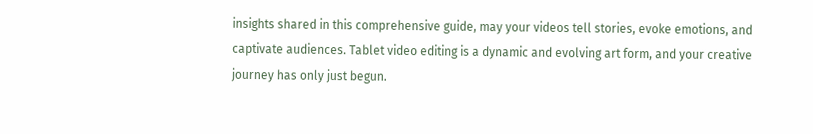insights shared in this comprehensive guide, may your videos tell stories, evoke emotions, and captivate audiences. Tablet video editing is a dynamic and evolving art form, and your creative journey has only just begun.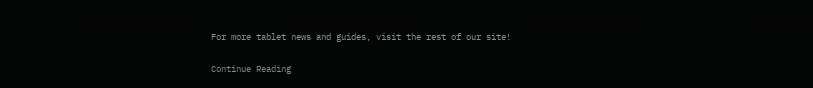For more tablet news and guides, visit the rest of our site!

Continue Reading